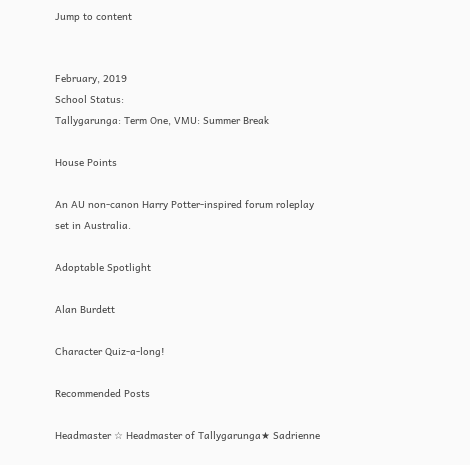Jump to content


February, 2019
School Status:
Tallygarunga: Term One, VMU: Summer Break

House Points

An AU non-canon Harry Potter-inspired forum roleplay set in Australia.

Adoptable Spotlight

Alan Burdett

Character Quiz-a-long!

Recommended Posts

Headmaster ☆ Headmaster of Tallygarunga★ Sadrienne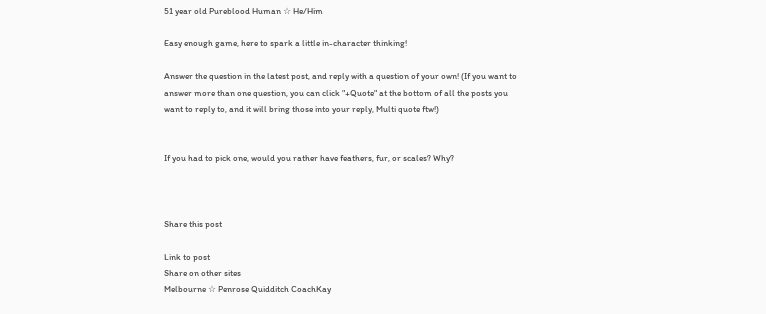51 year old Pureblood Human ☆ He/Him

Easy enough game, here to spark a little in-character thinking!

Answer the question in the latest post, and reply with a question of your own! (If you want to answer more than one question, you can click "+Quote" at the bottom of all the posts you want to reply to, and it will bring those into your reply, Multi quote ftw!)


If you had to pick one, would you rather have feathers, fur, or scales? Why?



Share this post

Link to post
Share on other sites
Melbourne ☆ Penrose Quidditch CoachKay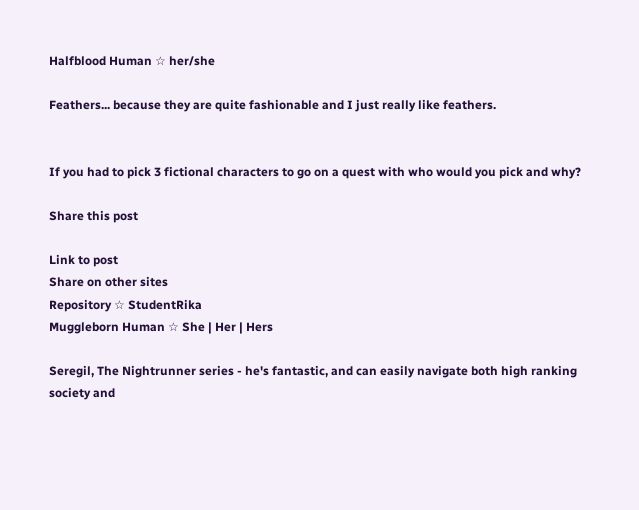Halfblood Human ☆ her/she

Feathers... because they are quite fashionable and I just really like feathers.


If you had to pick 3 fictional characters to go on a quest with who would you pick and why?

Share this post

Link to post
Share on other sites
Repository ☆ StudentRika
Muggleborn Human ☆ She | Her | Hers

Seregil, The Nightrunner series - he's fantastic, and can easily navigate both high ranking society and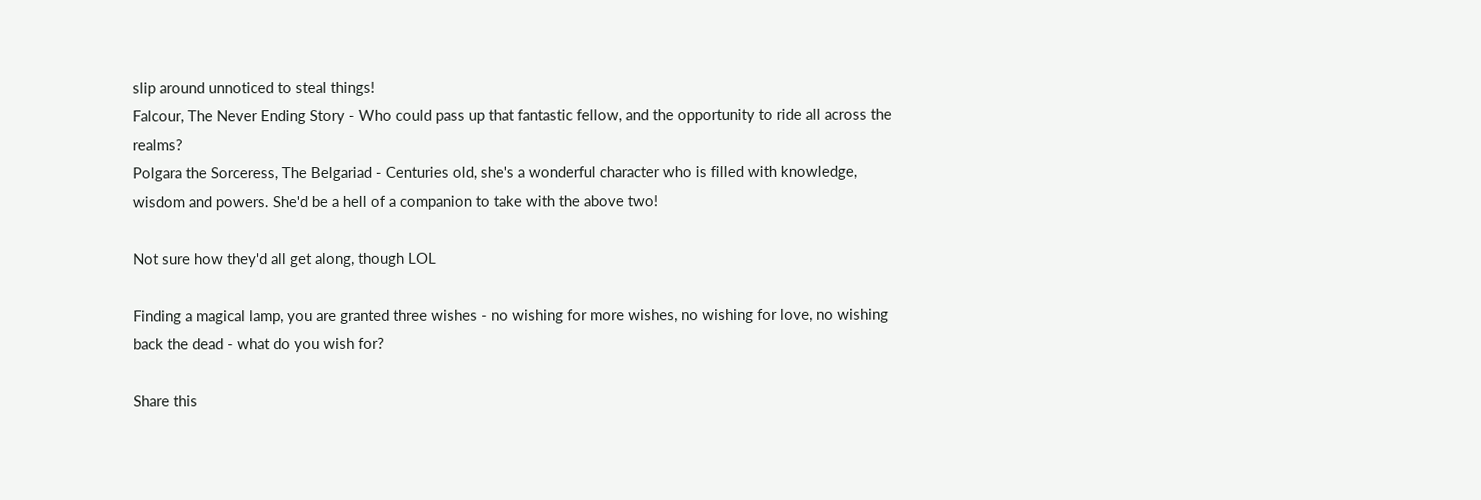slip around unnoticed to steal things!
Falcour, The Never Ending Story - Who could pass up that fantastic fellow, and the opportunity to ride all across the realms?
Polgara the Sorceress, The Belgariad - Centuries old, she's a wonderful character who is filled with knowledge, wisdom and powers. She'd be a hell of a companion to take with the above two!

Not sure how they'd all get along, though LOL

Finding a magical lamp, you are granted three wishes - no wishing for more wishes, no wishing for love, no wishing back the dead - what do you wish for?

Share this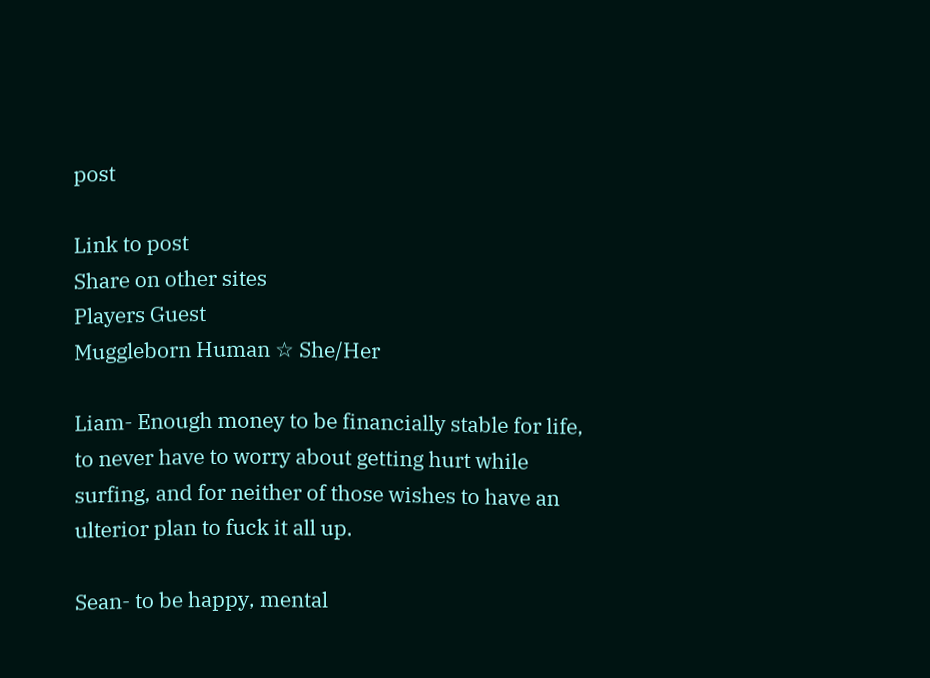post

Link to post
Share on other sites
Players Guest
Muggleborn Human ☆ She/Her

Liam- Enough money to be financially stable for life, to never have to worry about getting hurt while surfing, and for neither of those wishes to have an ulterior plan to fuck it all up.

Sean- to be happy, mental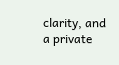clarity, and a private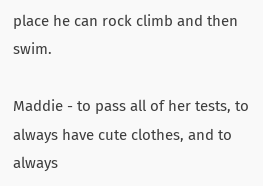place he can rock climb and then swim.

Maddie - to pass all of her tests, to always have cute clothes, and to always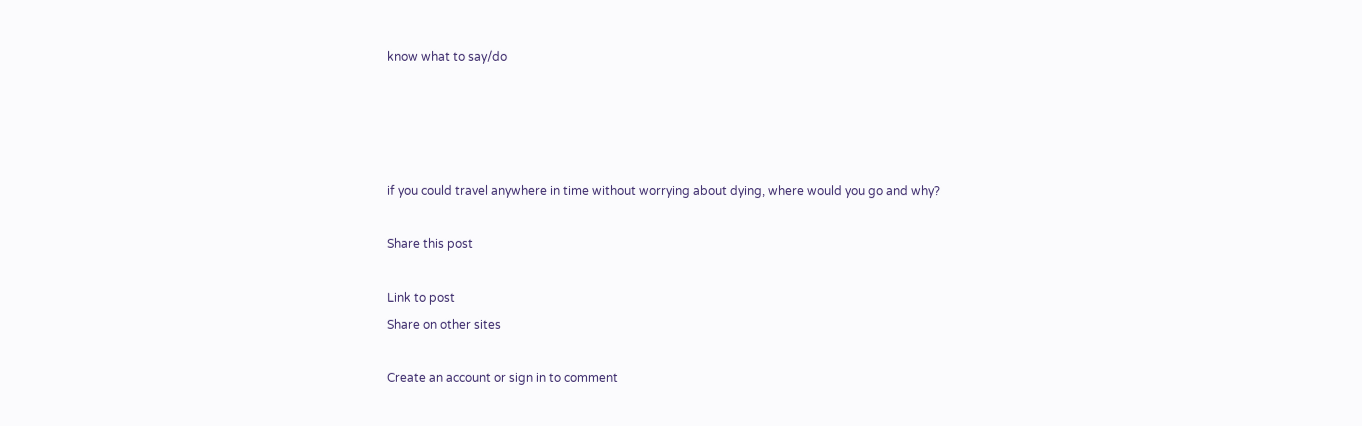know what to say/do




if you could travel anywhere in time without worrying about dying, where would you go and why?

Share this post

Link to post
Share on other sites

Create an account or sign in to comment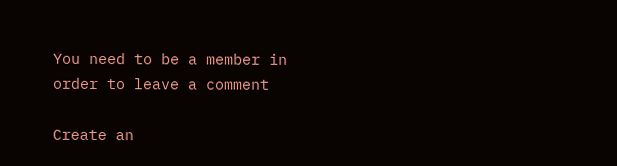You need to be a member in order to leave a comment

Create an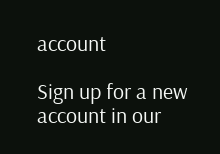account

Sign up for a new account in our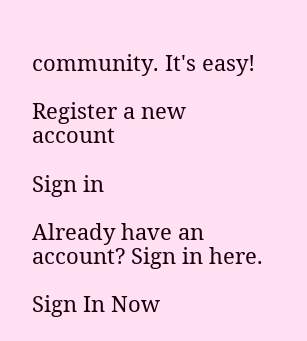community. It's easy!

Register a new account

Sign in

Already have an account? Sign in here.

Sign In Now